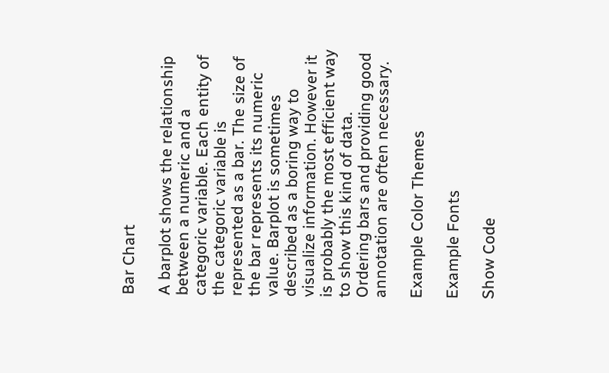Bar Chart

A barplot shows the relationship between a numeric and a categoric variable. Each entity of the categoric variable is represented as a bar. The size of the bar represents its numeric value. Barplot is sometimes described as a boring way to visualize information. However it is probably the most efficient way to show this kind of data. Ordering bars and providing good annotation are often necessary.

Example Color Themes

Example Fonts

Show Code